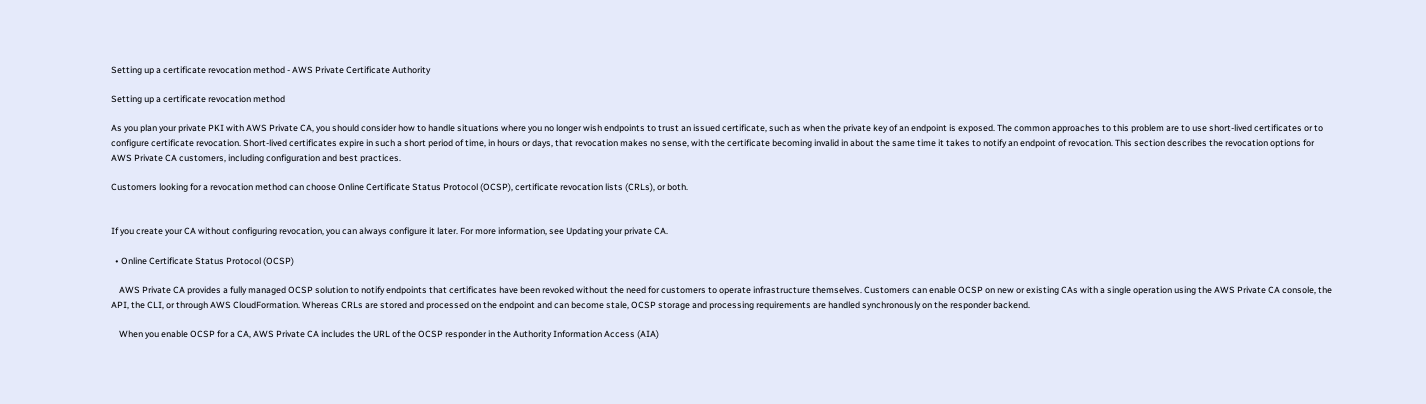Setting up a certificate revocation method - AWS Private Certificate Authority

Setting up a certificate revocation method

As you plan your private PKI with AWS Private CA, you should consider how to handle situations where you no longer wish endpoints to trust an issued certificate, such as when the private key of an endpoint is exposed. The common approaches to this problem are to use short-lived certificates or to configure certificate revocation. Short-lived certificates expire in such a short period of time, in hours or days, that revocation makes no sense, with the certificate becoming invalid in about the same time it takes to notify an endpoint of revocation. This section describes the revocation options for AWS Private CA customers, including configuration and best practices.

Customers looking for a revocation method can choose Online Certificate Status Protocol (OCSP), certificate revocation lists (CRLs), or both.


If you create your CA without configuring revocation, you can always configure it later. For more information, see Updating your private CA.

  • Online Certificate Status Protocol (OCSP)

    AWS Private CA provides a fully managed OCSP solution to notify endpoints that certificates have been revoked without the need for customers to operate infrastructure themselves. Customers can enable OCSP on new or existing CAs with a single operation using the AWS Private CA console, the API, the CLI, or through AWS CloudFormation. Whereas CRLs are stored and processed on the endpoint and can become stale, OCSP storage and processing requirements are handled synchronously on the responder backend.

    When you enable OCSP for a CA, AWS Private CA includes the URL of the OCSP responder in the Authority Information Access (AIA)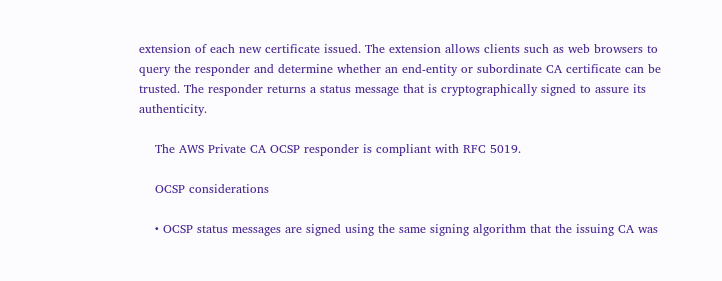extension of each new certificate issued. The extension allows clients such as web browsers to query the responder and determine whether an end-entity or subordinate CA certificate can be trusted. The responder returns a status message that is cryptographically signed to assure its authenticity.

    The AWS Private CA OCSP responder is compliant with RFC 5019.

    OCSP considerations

    • OCSP status messages are signed using the same signing algorithm that the issuing CA was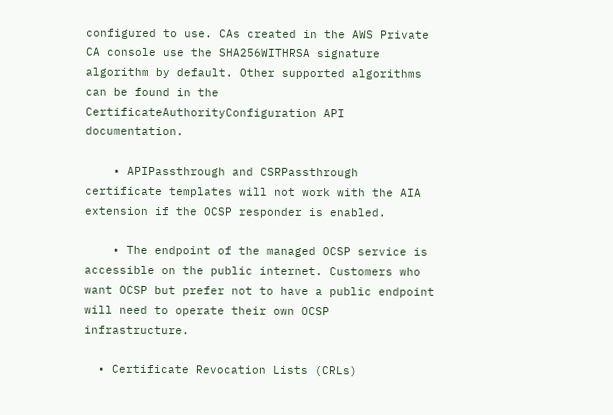configured to use. CAs created in the AWS Private CA console use the SHA256WITHRSA signature algorithm by default. Other supported algorithms can be found in the CertificateAuthorityConfiguration API documentation.

    • APIPassthrough and CSRPassthrough certificate templates will not work with the AIA extension if the OCSP responder is enabled.

    • The endpoint of the managed OCSP service is accessible on the public internet. Customers who want OCSP but prefer not to have a public endpoint will need to operate their own OCSP infrastructure.

  • Certificate Revocation Lists (CRLs)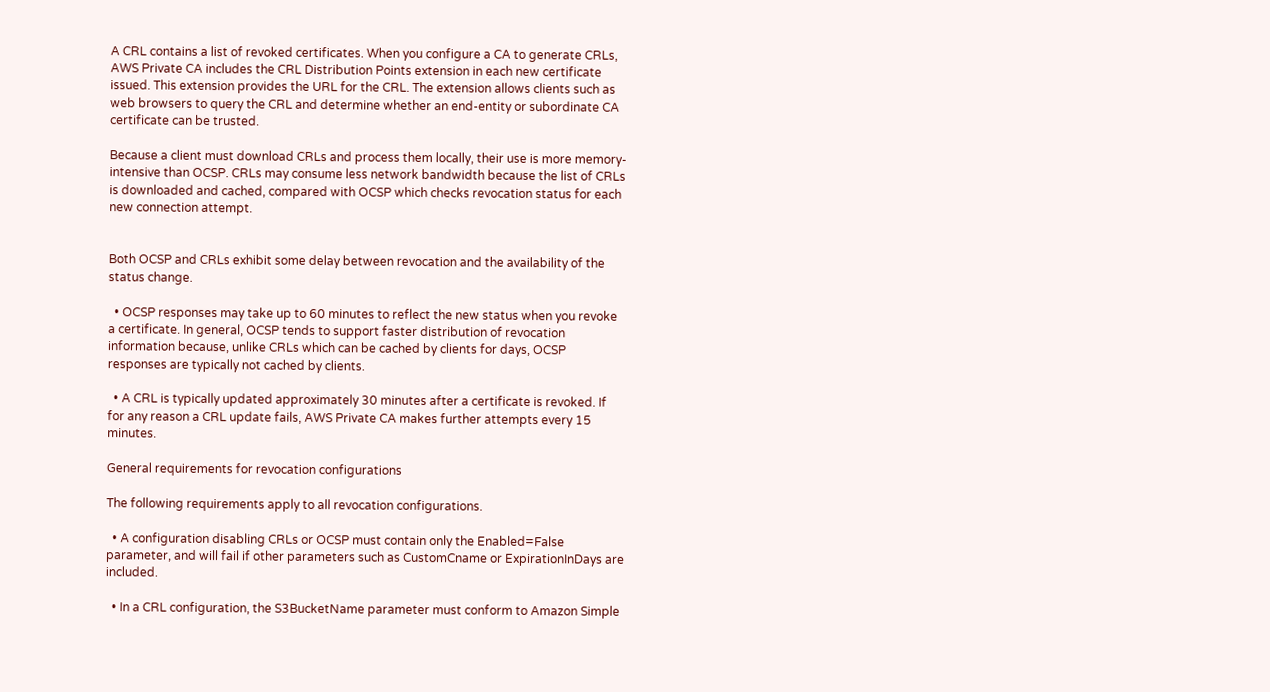A CRL contains a list of revoked certificates. When you configure a CA to generate CRLs, AWS Private CA includes the CRL Distribution Points extension in each new certificate issued. This extension provides the URL for the CRL. The extension allows clients such as web browsers to query the CRL and determine whether an end-entity or subordinate CA certificate can be trusted.

Because a client must download CRLs and process them locally, their use is more memory-intensive than OCSP. CRLs may consume less network bandwidth because the list of CRLs is downloaded and cached, compared with OCSP which checks revocation status for each new connection attempt.


Both OCSP and CRLs exhibit some delay between revocation and the availability of the status change.

  • OCSP responses may take up to 60 minutes to reflect the new status when you revoke a certificate. In general, OCSP tends to support faster distribution of revocation information because, unlike CRLs which can be cached by clients for days, OCSP responses are typically not cached by clients.

  • A CRL is typically updated approximately 30 minutes after a certificate is revoked. If for any reason a CRL update fails, AWS Private CA makes further attempts every 15 minutes.

General requirements for revocation configurations

The following requirements apply to all revocation configurations.

  • A configuration disabling CRLs or OCSP must contain only the Enabled=False parameter, and will fail if other parameters such as CustomCname or ExpirationInDays are included.

  • In a CRL configuration, the S3BucketName parameter must conform to Amazon Simple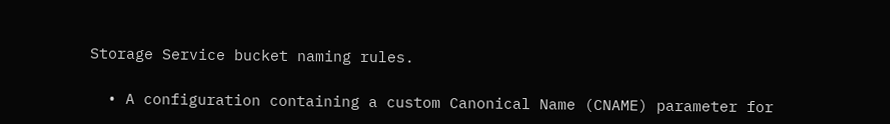Storage Service bucket naming rules.

  • A configuration containing a custom Canonical Name (CNAME) parameter for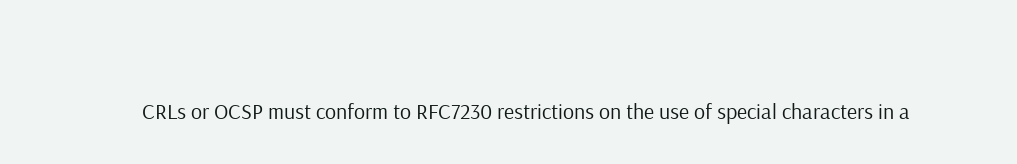CRLs or OCSP must conform to RFC7230 restrictions on the use of special characters in a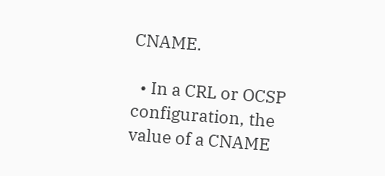CNAME.

  • In a CRL or OCSP configuration, the value of a CNAME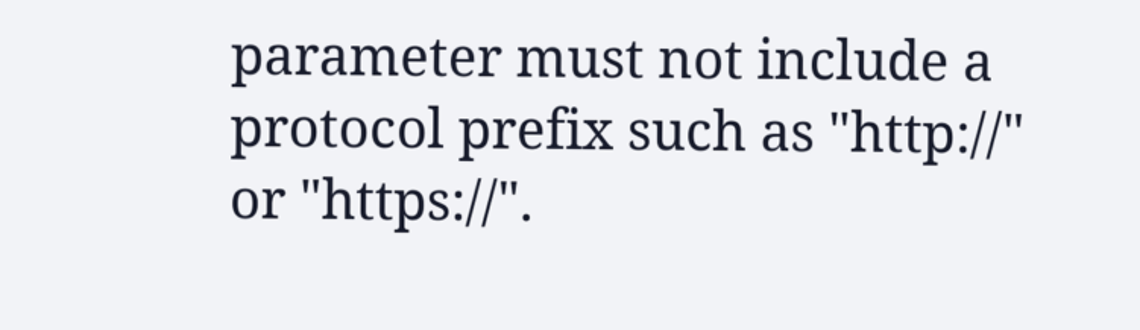parameter must not include a protocol prefix such as "http://" or "https://".